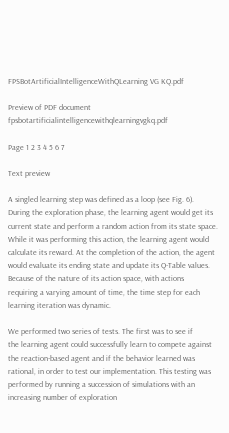FPSBotArtificialIntelligenceWithQLearning VG KQ.pdf

Preview of PDF document fpsbotartificialintelligencewithqlearningvgkq.pdf

Page 1 2 3 4 5 6 7

Text preview

A singled learning step was defined as a loop (see Fig. 6).
During the exploration phase, the learning agent would get its
current state and perform a random action from its state space.
While it was performing this action, the learning agent would
calculate its reward. At the completion of the action, the agent
would evaluate its ending state and update its Q-Table values.
Because of the nature of its action space, with actions
requiring a varying amount of time, the time step for each
learning iteration was dynamic.

We performed two series of tests. The first was to see if
the learning agent could successfully learn to compete against
the reaction-based agent and if the behavior learned was
rational, in order to test our implementation. This testing was
performed by running a succession of simulations with an
increasing number of exploration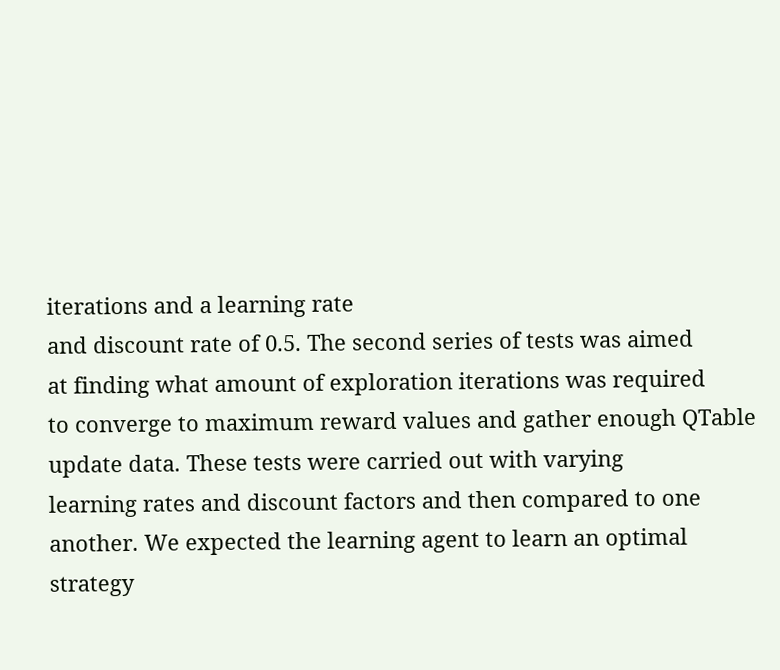iterations and a learning rate
and discount rate of 0.5. The second series of tests was aimed
at finding what amount of exploration iterations was required
to converge to maximum reward values and gather enough QTable update data. These tests were carried out with varying
learning rates and discount factors and then compared to one
another. We expected the learning agent to learn an optimal
strategy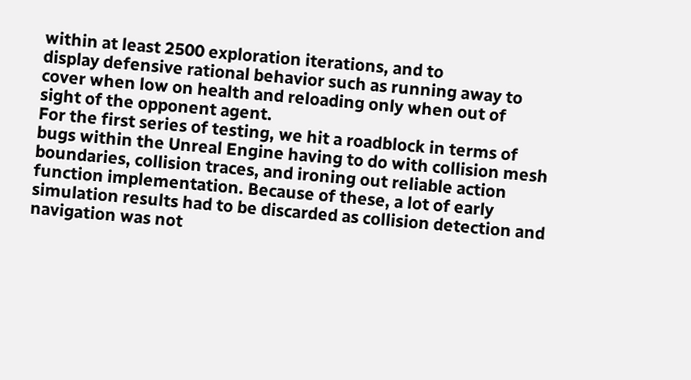within at least 2500 exploration iterations, and to
display defensive rational behavior such as running away to
cover when low on health and reloading only when out of
sight of the opponent agent.
For the first series of testing, we hit a roadblock in terms of
bugs within the Unreal Engine having to do with collision mesh
boundaries, collision traces, and ironing out reliable action
function implementation. Because of these, a lot of early
simulation results had to be discarded as collision detection and
navigation was not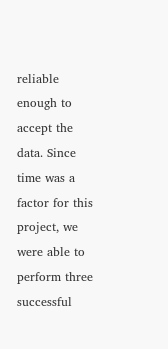reliable enough to accept the data. Since
time was a factor for this project, we were able to perform three
successful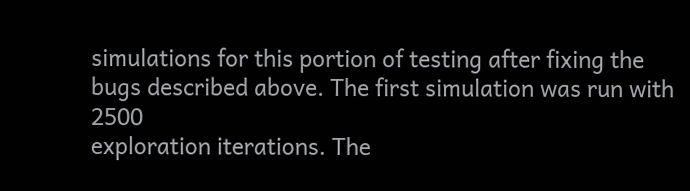simulations for this portion of testing after fixing the
bugs described above. The first simulation was run with 2500
exploration iterations. The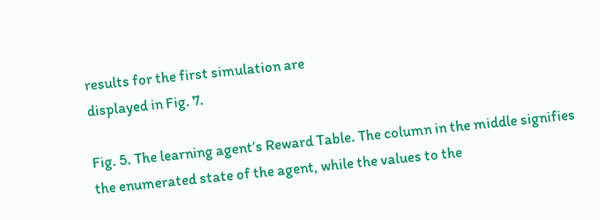results for the first simulation are
displayed in Fig. 7.

Fig. 5. The learning agent’s Reward Table. The column in the middle signifies
the enumerated state of the agent, while the values to the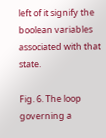left of it signify the
boolean variables associated with that state.

Fig. 6. The loop governing a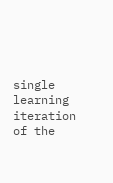single learning iteration of the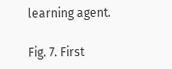learning agent.

Fig. 7. First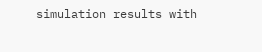simulation results with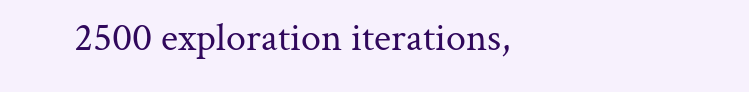2500 exploration iterations,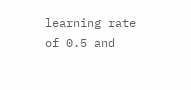learning rate
of 0.5 and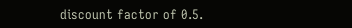discount factor of 0.5.